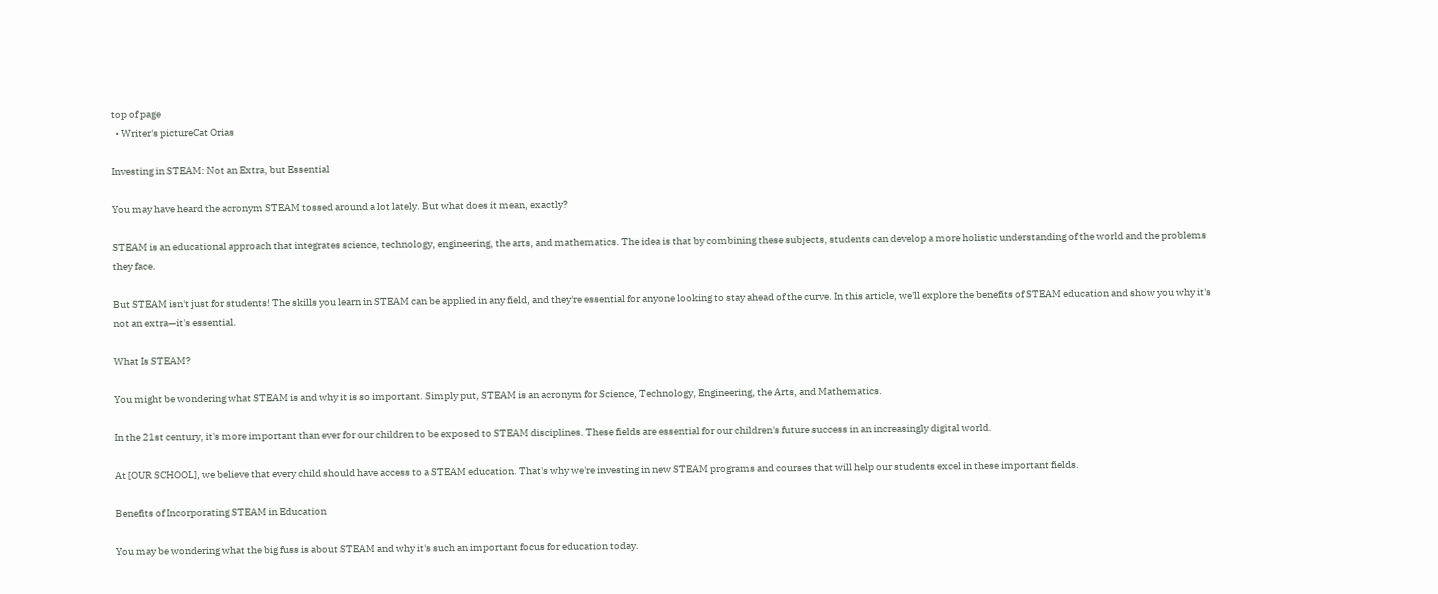top of page
  • Writer's pictureCat Orias

Investing in STEAM: Not an Extra, but Essential

You may have heard the acronym STEAM tossed around a lot lately. But what does it mean, exactly?

STEAM is an educational approach that integrates science, technology, engineering, the arts, and mathematics. The idea is that by combining these subjects, students can develop a more holistic understanding of the world and the problems they face.

But STEAM isn't just for students! The skills you learn in STEAM can be applied in any field, and they're essential for anyone looking to stay ahead of the curve. In this article, we'll explore the benefits of STEAM education and show you why it's not an extra—it's essential.

What Is STEAM?

You might be wondering what STEAM is and why it is so important. Simply put, STEAM is an acronym for Science, Technology, Engineering, the Arts, and Mathematics.

In the 21st century, it's more important than ever for our children to be exposed to STEAM disciplines. These fields are essential for our children's future success in an increasingly digital world.

At [OUR SCHOOL], we believe that every child should have access to a STEAM education. That's why we're investing in new STEAM programs and courses that will help our students excel in these important fields.

Benefits of Incorporating STEAM in Education

You may be wondering what the big fuss is about STEAM and why it's such an important focus for education today.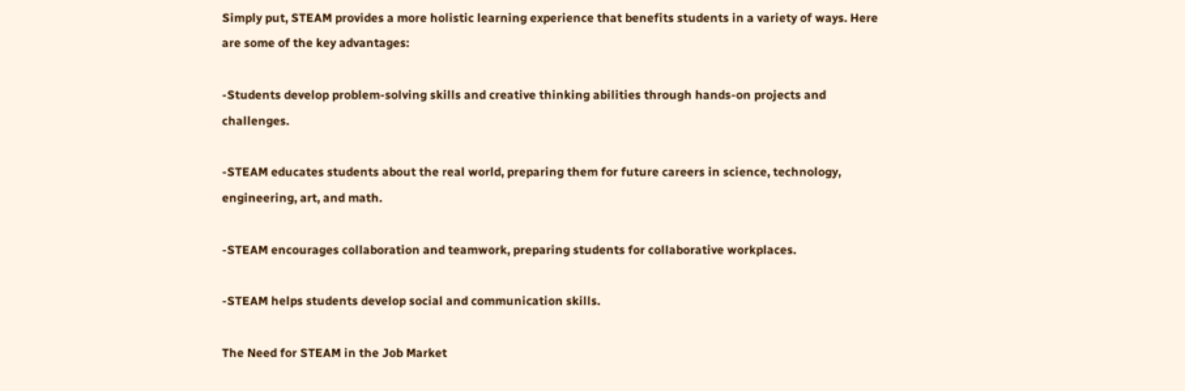Simply put, STEAM provides a more holistic learning experience that benefits students in a variety of ways. Here are some of the key advantages:

-Students develop problem-solving skills and creative thinking abilities through hands-on projects and challenges.

-STEAM educates students about the real world, preparing them for future careers in science, technology, engineering, art, and math.

-STEAM encourages collaboration and teamwork, preparing students for collaborative workplaces.

-STEAM helps students develop social and communication skills.

The Need for STEAM in the Job Market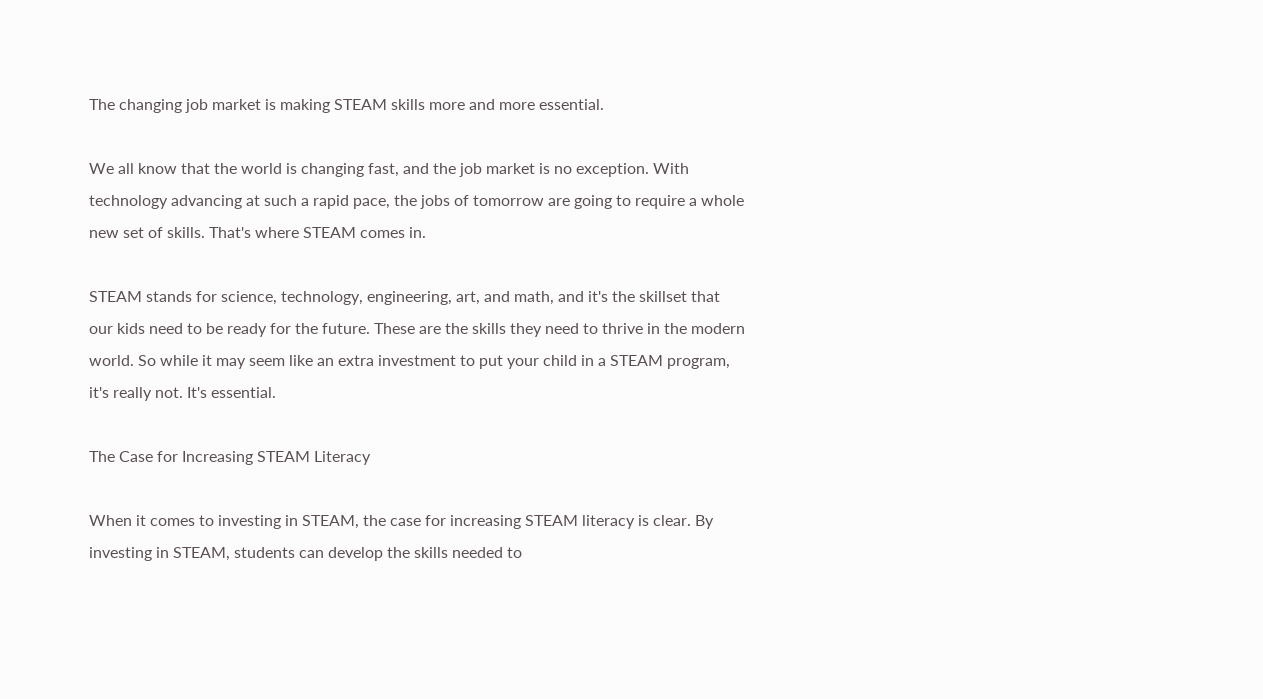The changing job market is making STEAM skills more and more essential.

We all know that the world is changing fast, and the job market is no exception. With technology advancing at such a rapid pace, the jobs of tomorrow are going to require a whole new set of skills. That's where STEAM comes in.

STEAM stands for science, technology, engineering, art, and math, and it's the skillset that our kids need to be ready for the future. These are the skills they need to thrive in the modern world. So while it may seem like an extra investment to put your child in a STEAM program, it's really not. It's essential.

The Case for Increasing STEAM Literacy

When it comes to investing in STEAM, the case for increasing STEAM literacy is clear. By investing in STEAM, students can develop the skills needed to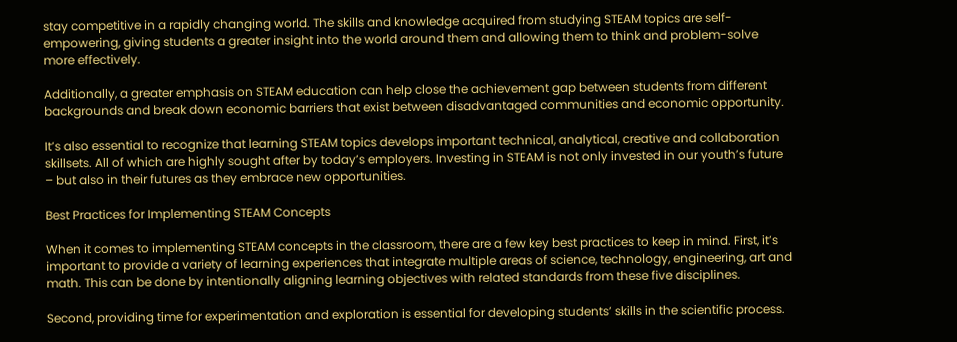stay competitive in a rapidly changing world. The skills and knowledge acquired from studying STEAM topics are self-empowering, giving students a greater insight into the world around them and allowing them to think and problem-solve more effectively.

Additionally, a greater emphasis on STEAM education can help close the achievement gap between students from different backgrounds and break down economic barriers that exist between disadvantaged communities and economic opportunity.

It’s also essential to recognize that learning STEAM topics develops important technical, analytical, creative and collaboration skillsets. All of which are highly sought after by today’s employers. Investing in STEAM is not only invested in our youth’s future – but also in their futures as they embrace new opportunities.

Best Practices for Implementing STEAM Concepts

When it comes to implementing STEAM concepts in the classroom, there are a few key best practices to keep in mind. First, it’s important to provide a variety of learning experiences that integrate multiple areas of science, technology, engineering, art and math. This can be done by intentionally aligning learning objectives with related standards from these five disciplines.

Second, providing time for experimentation and exploration is essential for developing students’ skills in the scientific process.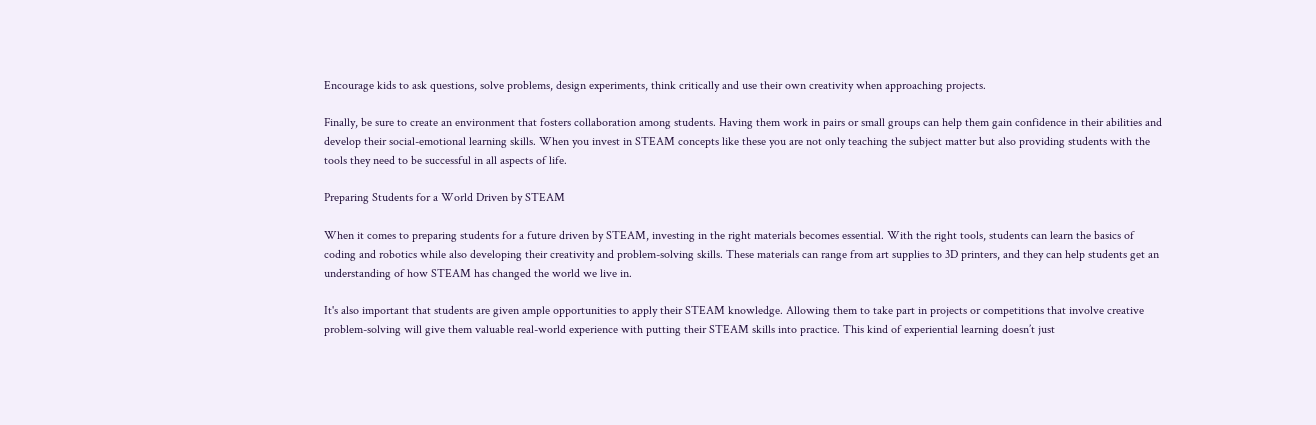Encourage kids to ask questions, solve problems, design experiments, think critically and use their own creativity when approaching projects.

Finally, be sure to create an environment that fosters collaboration among students. Having them work in pairs or small groups can help them gain confidence in their abilities and develop their social-emotional learning skills. When you invest in STEAM concepts like these you are not only teaching the subject matter but also providing students with the tools they need to be successful in all aspects of life.

Preparing Students for a World Driven by STEAM

When it comes to preparing students for a future driven by STEAM, investing in the right materials becomes essential. With the right tools, students can learn the basics of coding and robotics while also developing their creativity and problem-solving skills. These materials can range from art supplies to 3D printers, and they can help students get an understanding of how STEAM has changed the world we live in.

It's also important that students are given ample opportunities to apply their STEAM knowledge. Allowing them to take part in projects or competitions that involve creative problem-solving will give them valuable real-world experience with putting their STEAM skills into practice. This kind of experiential learning doesn’t just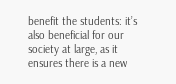benefit the students: it’s also beneficial for our society at large, as it ensures there is a new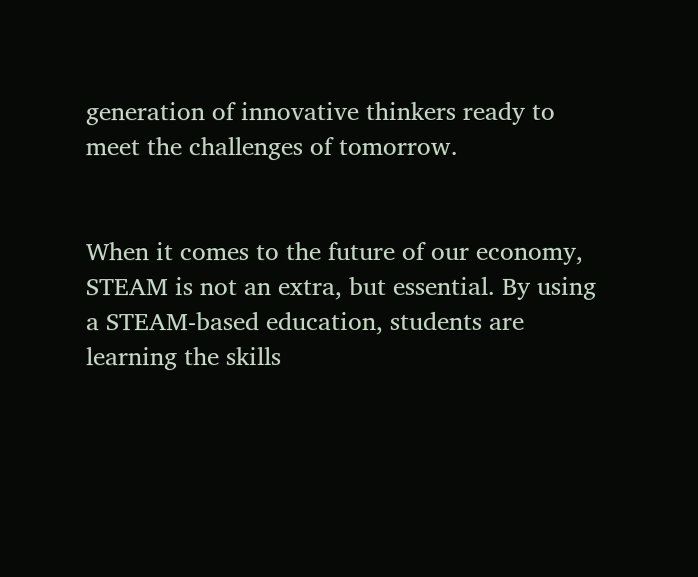generation of innovative thinkers ready to meet the challenges of tomorrow.


When it comes to the future of our economy, STEAM is not an extra, but essential. By using a STEAM-based education, students are learning the skills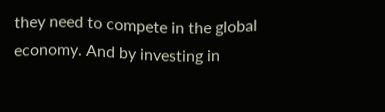they need to compete in the global economy. And by investing in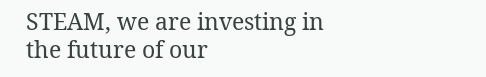STEAM, we are investing in the future of our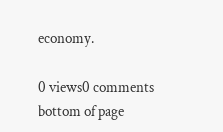economy.

0 views0 comments
bottom of page